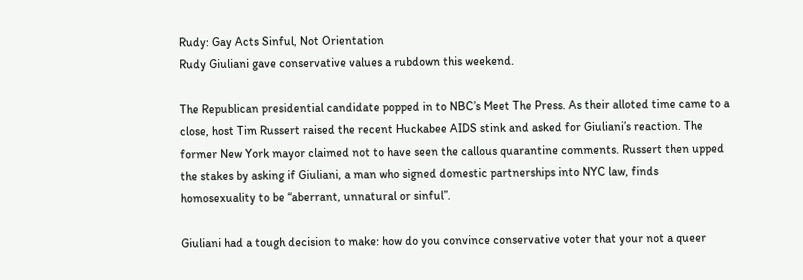Rudy: Gay Acts Sinful, Not Orientation
Rudy Giuliani gave conservative values a rubdown this weekend.

The Republican presidential candidate popped in to NBC’s Meet The Press. As their alloted time came to a close, host Tim Russert raised the recent Huckabee AIDS stink and asked for Giuliani’s reaction. The former New York mayor claimed not to have seen the callous quarantine comments. Russert then upped the stakes by asking if Giuliani, a man who signed domestic partnerships into NYC law, finds homosexuality to be “aberrant, unnatural or sinful”.

Giuliani had a tough decision to make: how do you convince conservative voter that your not a queer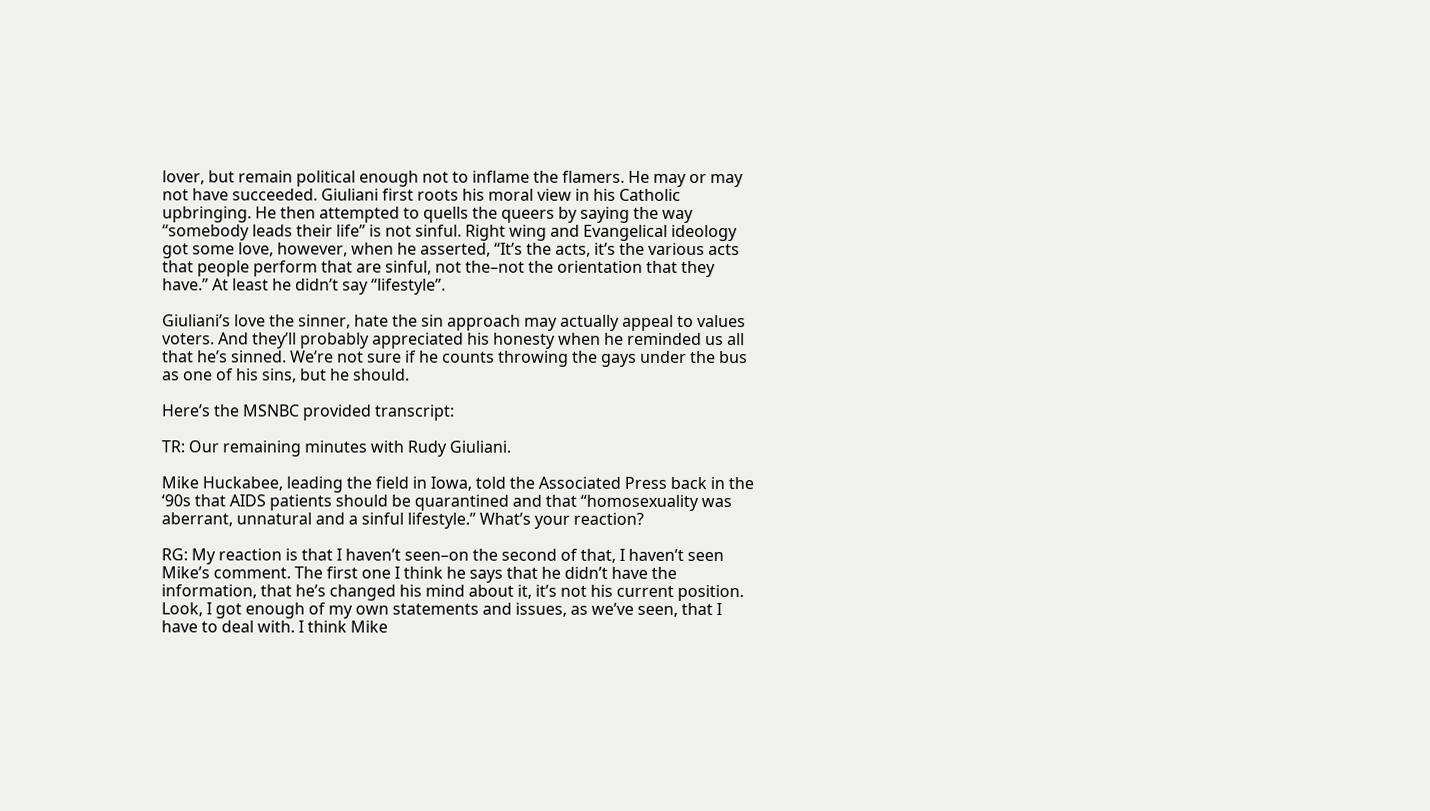lover, but remain political enough not to inflame the flamers. He may or may not have succeeded. Giuliani first roots his moral view in his Catholic upbringing. He then attempted to quells the queers by saying the way “somebody leads their life” is not sinful. Right wing and Evangelical ideology got some love, however, when he asserted, “It’s the acts, it’s the various acts that people perform that are sinful, not the–not the orientation that they have.” At least he didn’t say “lifestyle”.

Giuliani’s love the sinner, hate the sin approach may actually appeal to values voters. And they’ll probably appreciated his honesty when he reminded us all that he’s sinned. We’re not sure if he counts throwing the gays under the bus as one of his sins, but he should.

Here’s the MSNBC provided transcript:

TR: Our remaining minutes with Rudy Giuliani.

Mike Huckabee, leading the field in Iowa, told the Associated Press back in the ‘90s that AIDS patients should be quarantined and that “homosexuality was aberrant, unnatural and a sinful lifestyle.” What’s your reaction?

RG: My reaction is that I haven’t seen–on the second of that, I haven’t seen Mike’s comment. The first one I think he says that he didn’t have the information, that he’s changed his mind about it, it’s not his current position. Look, I got enough of my own statements and issues, as we’ve seen, that I have to deal with. I think Mike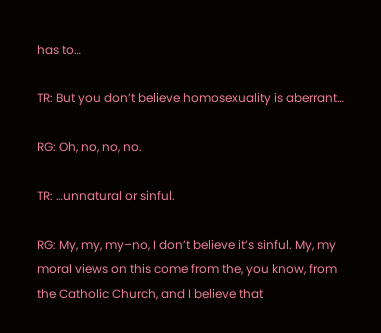has to…

TR: But you don’t believe homosexuality is aberrant…

RG: Oh, no, no, no.

TR: …unnatural or sinful.

RG: My, my, my–no, I don’t believe it’s sinful. My, my moral views on this come from the, you know, from the Catholic Church, and I believe that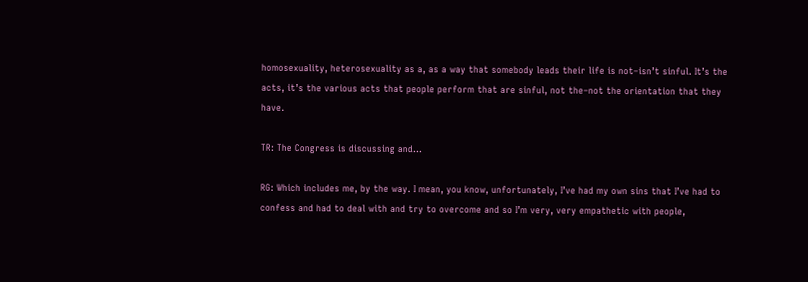homosexuality, heterosexuality as a, as a way that somebody leads their life is not–isn’t sinful. It’s the acts, it’s the various acts that people perform that are sinful, not the–not the orientation that they have.

TR: The Congress is discussing and…

RG: Which includes me, by the way. I mean, you know, unfortunately, I’ve had my own sins that I’ve had to confess and had to deal with and try to overcome and so I’m very, very empathetic with people,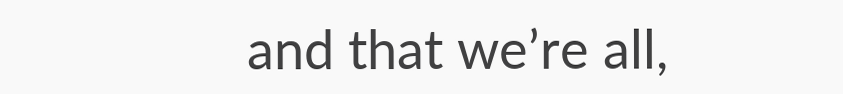and that we’re all,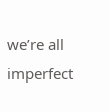we’re all imperfect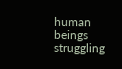human beings struggling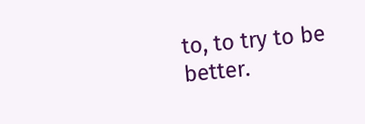to, to try to be better.